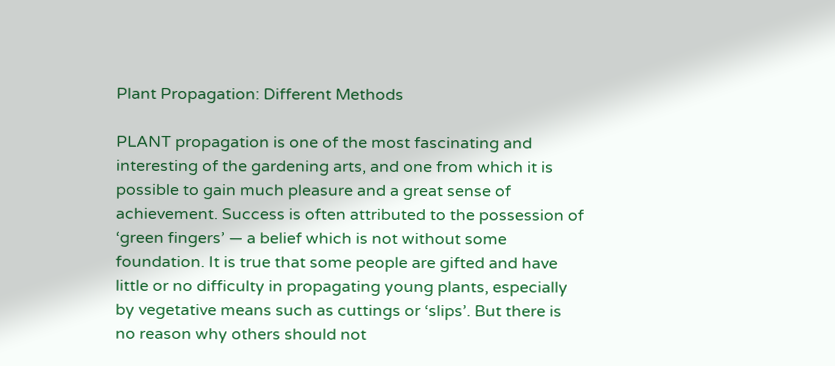Plant Propagation: Different Methods

PLANT propagation is one of the most fascinating and interesting of the gardening arts, and one from which it is possible to gain much pleasure and a great sense of achievement. Success is often attributed to the possession of ‘green fingers’ — a belief which is not without some foundation. It is true that some people are gifted and have little or no difficulty in propagating young plants, especially by vegetative means such as cuttings or ‘slips’. But there is no reason why others should not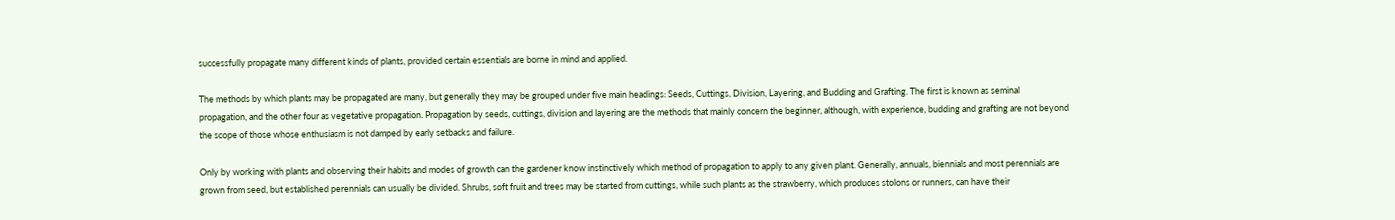successfully propagate many different kinds of plants, provided certain essentials are borne in mind and applied.

The methods by which plants may be propagated are many, but generally they may be grouped under five main headings: Seeds, Cuttings, Division, Layering, and Budding and Grafting. The first is known as seminal propagation, and the other four as vegetative propagation. Propagation by seeds, cuttings, division and layering are the methods that mainly concern the beginner, although, with experience, budding and grafting are not beyond the scope of those whose enthusiasm is not damped by early setbacks and failure.

Only by working with plants and observing their habits and modes of growth can the gardener know instinctively which method of propagation to apply to any given plant. Generally, annuals, biennials and most perennials are grown from seed, but established perennials can usually be divided. Shrubs, soft fruit and trees may be started from cuttings, while such plants as the strawberry, which produces stolons or runners, can have their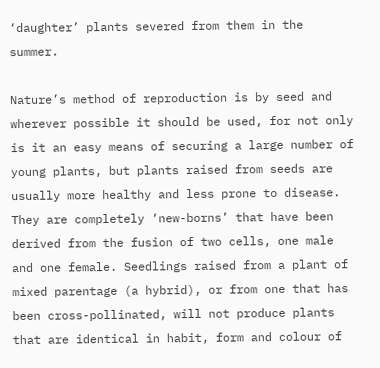‘daughter’ plants severed from them in the summer.

Nature’s method of reproduction is by seed and wherever possible it should be used, for not only is it an easy means of securing a large number of young plants, but plants raised from seeds are usually more healthy and less prone to disease. They are completely ‘new-borns’ that have been derived from the fusion of two cells, one male and one female. Seedlings raised from a plant of mixed parentage (a hybrid), or from one that has been cross-pollinated, will not produce plants that are identical in habit, form and colour of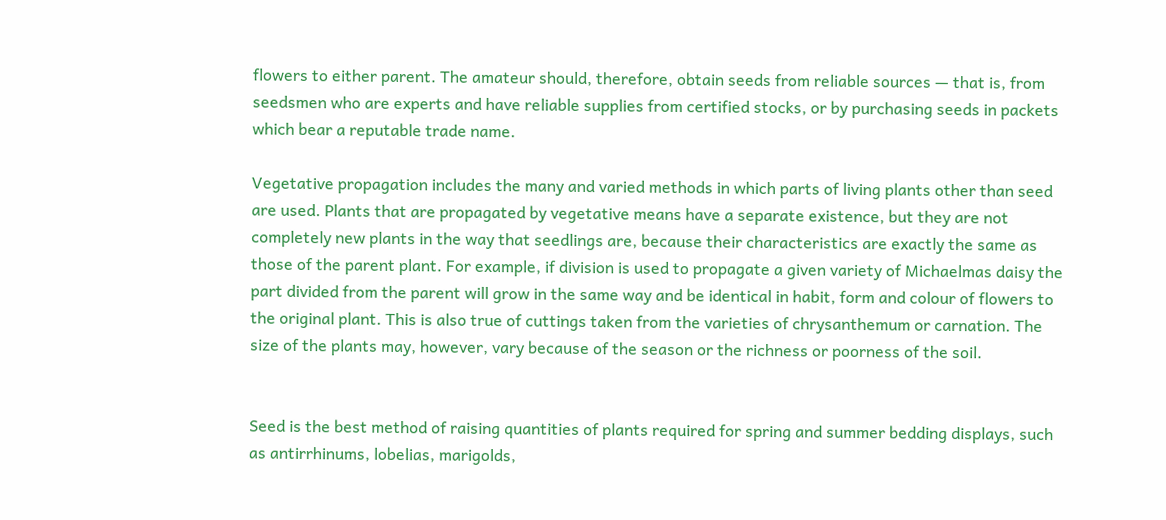flowers to either parent. The amateur should, therefore, obtain seeds from reliable sources — that is, from seedsmen who are experts and have reliable supplies from certified stocks, or by purchasing seeds in packets which bear a reputable trade name.

Vegetative propagation includes the many and varied methods in which parts of living plants other than seed are used. Plants that are propagated by vegetative means have a separate existence, but they are not completely new plants in the way that seedlings are, because their characteristics are exactly the same as those of the parent plant. For example, if division is used to propagate a given variety of Michaelmas daisy the part divided from the parent will grow in the same way and be identical in habit, form and colour of flowers to the original plant. This is also true of cuttings taken from the varieties of chrysanthemum or carnation. The size of the plants may, however, vary because of the season or the richness or poorness of the soil.


Seed is the best method of raising quantities of plants required for spring and summer bedding displays, such as antirrhinums, lobelias, marigolds,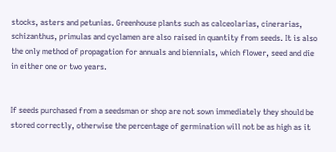stocks, asters and petunias. Greenhouse plants such as calceolarias, cinerarias, schizanthus, primulas and cyclamen are also raised in quantity from seeds. It is also the only method of propagation for annuals and biennials, which flower, seed and die in either one or two years.


If seeds purchased from a seedsman or shop are not sown immediately they should be stored correctly, otherwise the percentage of germination will not be as high as it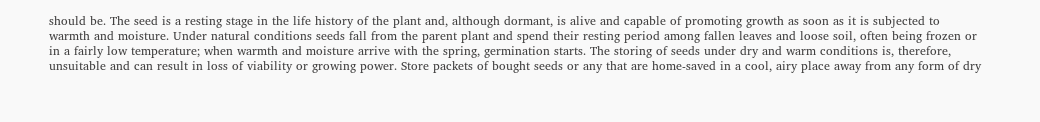should be. The seed is a resting stage in the life history of the plant and, although dormant, is alive and capable of promoting growth as soon as it is subjected to warmth and moisture. Under natural conditions seeds fall from the parent plant and spend their resting period among fallen leaves and loose soil, often being frozen or in a fairly low temperature; when warmth and moisture arrive with the spring, germination starts. The storing of seeds under dry and warm conditions is, therefore, unsuitable and can result in loss of viability or growing power. Store packets of bought seeds or any that are home-saved in a cool, airy place away from any form of dry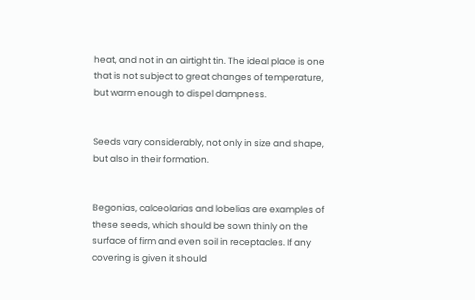heat, and not in an airtight tin. The ideal place is one that is not subject to great changes of temperature, but warm enough to dispel dampness.


Seeds vary considerably, not only in size and shape, but also in their formation.


Begonias, calceolarias and lobelias are examples of these seeds, which should be sown thinly on the surface of firm and even soil in receptacles. If any covering is given it should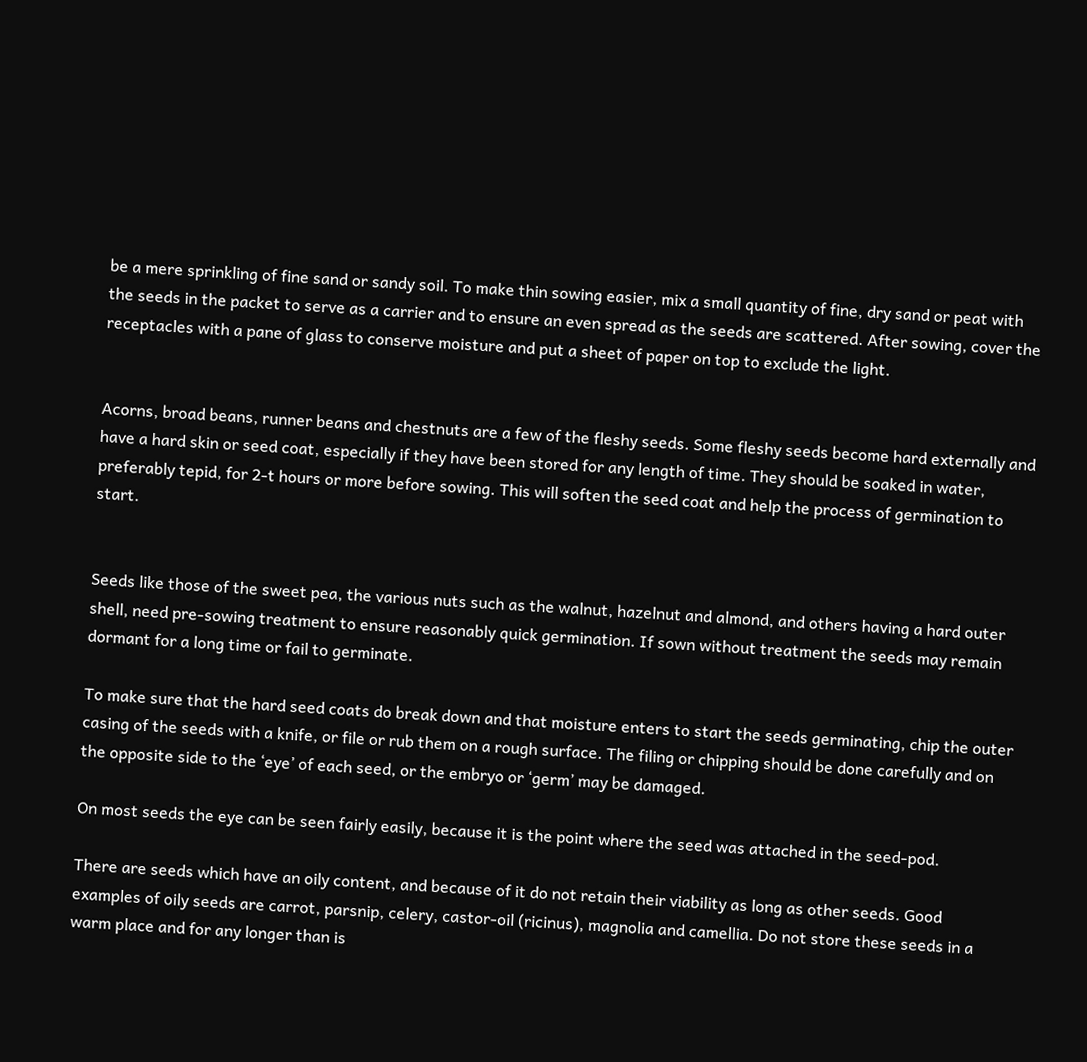be a mere sprinkling of fine sand or sandy soil. To make thin sowing easier, mix a small quantity of fine, dry sand or peat with the seeds in the packet to serve as a carrier and to ensure an even spread as the seeds are scattered. After sowing, cover the receptacles with a pane of glass to conserve moisture and put a sheet of paper on top to exclude the light.


Acorns, broad beans, runner beans and chestnuts are a few of the fleshy seeds. Some fleshy seeds become hard externally and have a hard skin or seed coat, especially if they have been stored for any length of time. They should be soaked in water, preferably tepid, for 2-t hours or more before sowing. This will soften the seed coat and help the process of germination to start.


Seeds like those of the sweet pea, the various nuts such as the walnut, hazelnut and almond, and others having a hard outer shell, need pre-sowing treatment to ensure reasonably quick germination. If sown without treatment the seeds may remain dormant for a long time or fail to germinate.

To make sure that the hard seed coats do break down and that moisture enters to start the seeds germinating, chip the outer casing of the seeds with a knife, or file or rub them on a rough surface. The filing or chipping should be done carefully and on the opposite side to the ‘eye’ of each seed, or the embryo or ‘germ’ may be damaged.

On most seeds the eye can be seen fairly easily, because it is the point where the seed was attached in the seed-pod.

There are seeds which have an oily content, and because of it do not retain their viability as long as other seeds. Good examples of oily seeds are carrot, parsnip, celery, castor-oil (ricinus), magnolia and camellia. Do not store these seeds in a warm place and for any longer than is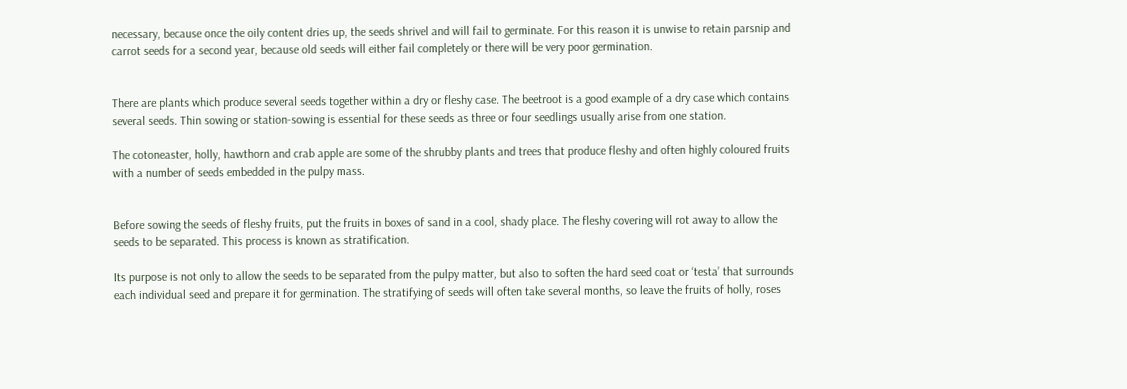necessary, because once the oily content dries up, the seeds shrivel and will fail to germinate. For this reason it is unwise to retain parsnip and carrot seeds for a second year, because old seeds will either fail completely or there will be very poor germination.


There are plants which produce several seeds together within a dry or fleshy case. The beetroot is a good example of a dry case which contains several seeds. Thin sowing or station-sowing is essential for these seeds as three or four seedlings usually arise from one station.

The cotoneaster, holly, hawthorn and crab apple are some of the shrubby plants and trees that produce fleshy and often highly coloured fruits with a number of seeds embedded in the pulpy mass.


Before sowing the seeds of fleshy fruits, put the fruits in boxes of sand in a cool, shady place. The fleshy covering will rot away to allow the seeds to be separated. This process is known as stratification.

Its purpose is not only to allow the seeds to be separated from the pulpy matter, but also to soften the hard seed coat or ‘testa’ that surrounds each individual seed and prepare it for germination. The stratifying of seeds will often take several months, so leave the fruits of holly, roses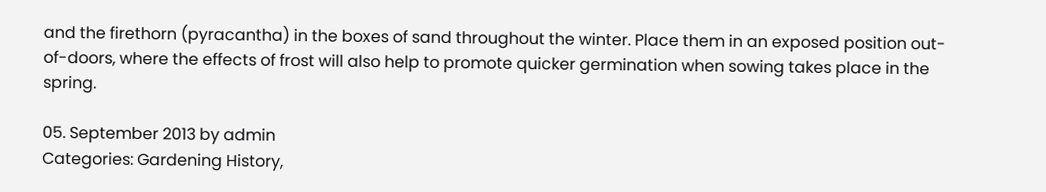and the firethorn (pyracantha) in the boxes of sand throughout the winter. Place them in an exposed position out-of-doors, where the effects of frost will also help to promote quicker germination when sowing takes place in the spring.

05. September 2013 by admin
Categories: Gardening History,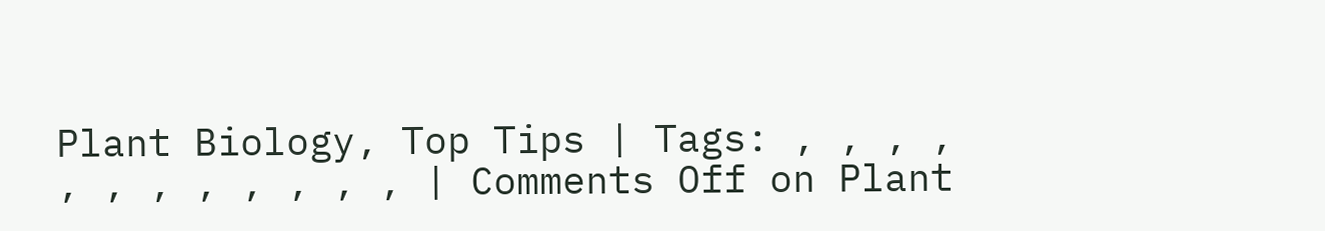Plant Biology, Top Tips | Tags: , , , , , , , , , , , , | Comments Off on Plant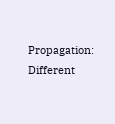Propagation: Different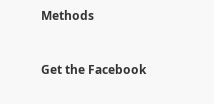Methods


Get the Facebook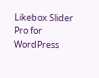Likebox Slider Pro for WordPress